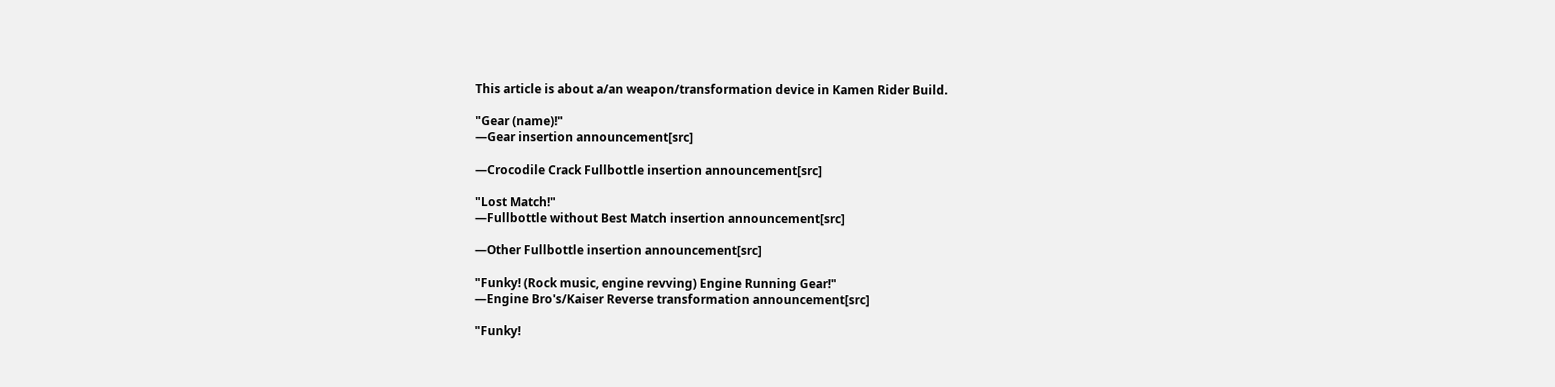This article is about a/an weapon/transformation device in Kamen Rider Build.

"Gear (name)!"
―Gear insertion announcement[src]

―Crocodile Crack Fullbottle insertion announcement[src]

"Lost Match!"
―Fullbottle without Best Match insertion announcement[src]

―Other Fullbottle insertion announcement[src]

"Funky! (Rock music, engine revving) Engine Running Gear!"
―Engine Bro's/Kaiser Reverse transformation announcement[src]

"Funky!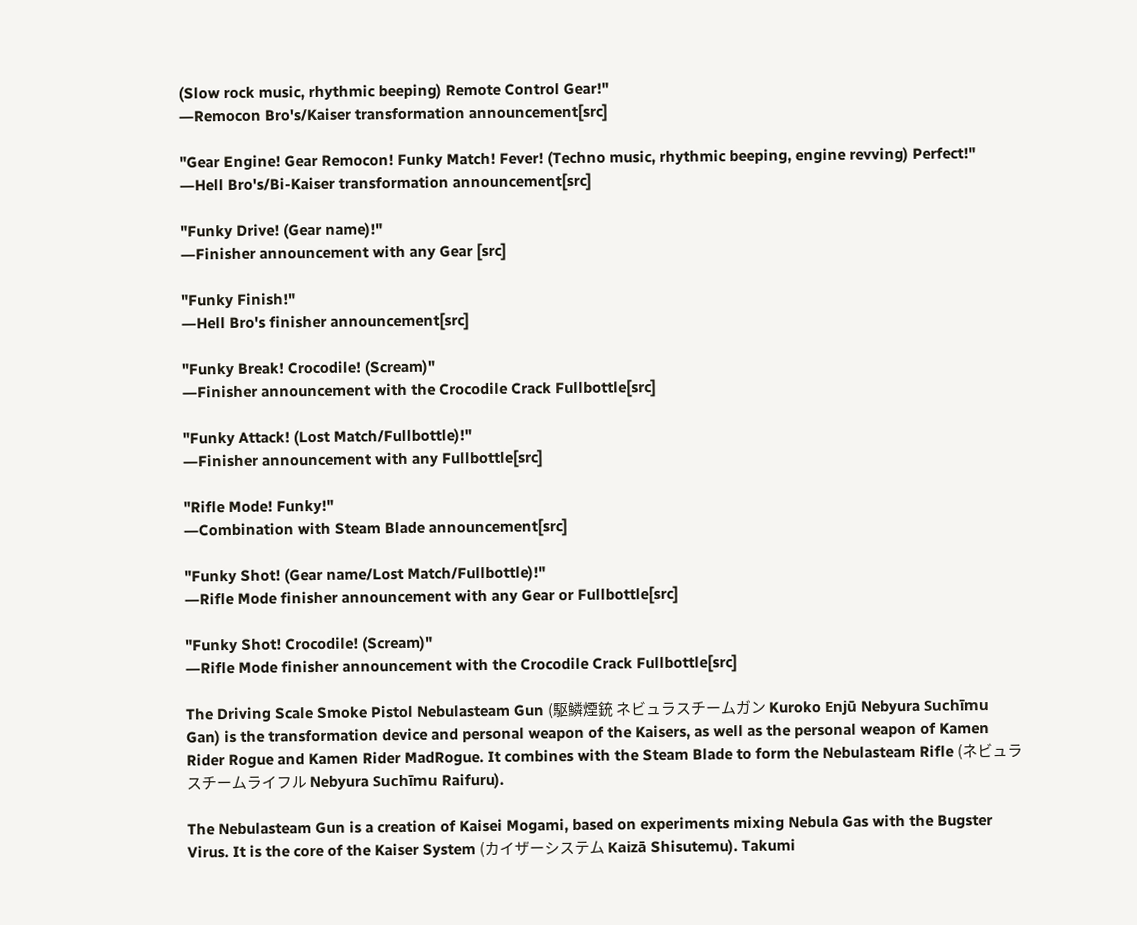(Slow rock music, rhythmic beeping) Remote Control Gear!"
―Remocon Bro's/Kaiser transformation announcement[src]

"Gear Engine! Gear Remocon! Funky Match! Fever! (Techno music, rhythmic beeping, engine revving) Perfect!"
―Hell Bro's/Bi-Kaiser transformation announcement[src]

"Funky Drive! (Gear name)!"
―Finisher announcement with any Gear [src]

"Funky Finish!"
―Hell Bro's finisher announcement[src]

"Funky Break! Crocodile! (Scream)"
―Finisher announcement with the Crocodile Crack Fullbottle[src]

"Funky Attack! (Lost Match/Fullbottle)!"
―Finisher announcement with any Fullbottle[src]

"Rifle Mode! Funky!"
―Combination with Steam Blade announcement[src]

"Funky Shot! (Gear name/Lost Match/Fullbottle)!"
―Rifle Mode finisher announcement with any Gear or Fullbottle[src]

"Funky Shot! Crocodile! (Scream)"
―Rifle Mode finisher announcement with the Crocodile Crack Fullbottle[src]

The Driving Scale Smoke Pistol Nebulasteam Gun (駆鱗煙銃 ネビュラスチームガン Kuroko Enjū Nebyura Suchīmu Gan) is the transformation device and personal weapon of the Kaisers, as well as the personal weapon of Kamen Rider Rogue and Kamen Rider MadRogue. It combines with the Steam Blade to form the Nebulasteam Rifle (ネビュラスチームライフル Nebyura Suchīmu Raifuru).

The Nebulasteam Gun is a creation of Kaisei Mogami, based on experiments mixing Nebula Gas with the Bugster Virus. It is the core of the Kaiser System (カイザーシステム Kaizā Shisutemu). Takumi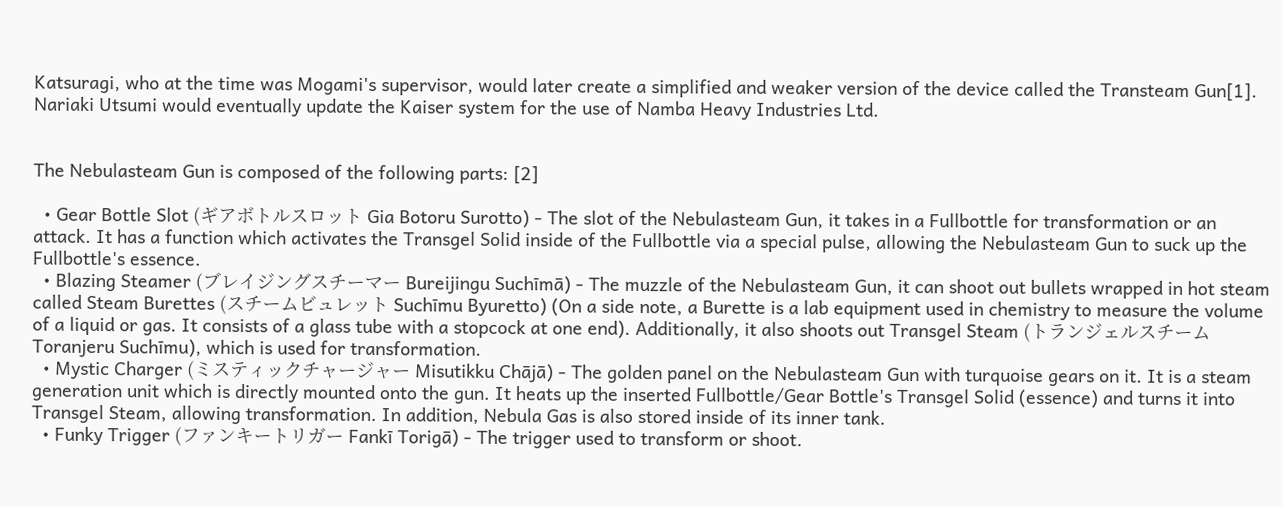Katsuragi, who at the time was Mogami's supervisor, would later create a simplified and weaker version of the device called the Transteam Gun[1]. Nariaki Utsumi would eventually update the Kaiser system for the use of Namba Heavy Industries Ltd.


The Nebulasteam Gun is composed of the following parts: [2]

  • Gear Bottle Slot (ギアボトルスロット Gia Botoru Surotto) - The slot of the Nebulasteam Gun, it takes in a Fullbottle for transformation or an attack. It has a function which activates the Transgel Solid inside of the Fullbottle via a special pulse, allowing the Nebulasteam Gun to suck up the Fullbottle's essence.
  • Blazing Steamer (ブレイジングスチーマー Bureijingu Suchīmā) - The muzzle of the Nebulasteam Gun, it can shoot out bullets wrapped in hot steam called Steam Burettes (スチームビュレット Suchīmu Byuretto) (On a side note, a Burette is a lab equipment used in chemistry to measure the volume of a liquid or gas. It consists of a glass tube with a stopcock at one end). Additionally, it also shoots out Transgel Steam (トランジェルスチーム Toranjeru Suchīmu), which is used for transformation.
  • Mystic Charger (ミスティックチャージャー Misutikku Chājā) - The golden panel on the Nebulasteam Gun with turquoise gears on it. It is a steam generation unit which is directly mounted onto the gun. It heats up the inserted Fullbottle/Gear Bottle's Transgel Solid (essence) and turns it into Transgel Steam, allowing transformation. In addition, Nebula Gas is also stored inside of its inner tank.
  • Funky Trigger (ファンキートリガー Fankī Torigā) - The trigger used to transform or shoot.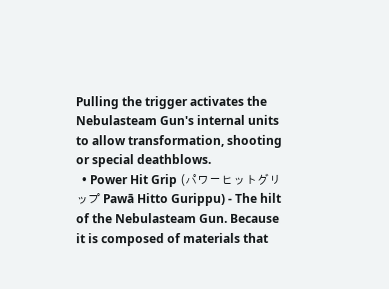Pulling the trigger activates the Nebulasteam Gun's internal units to allow transformation, shooting or special deathblows.
  • Power Hit Grip (パワーヒットグリップ Pawā Hitto Gurippu) - The hilt of the Nebulasteam Gun. Because it is composed of materials that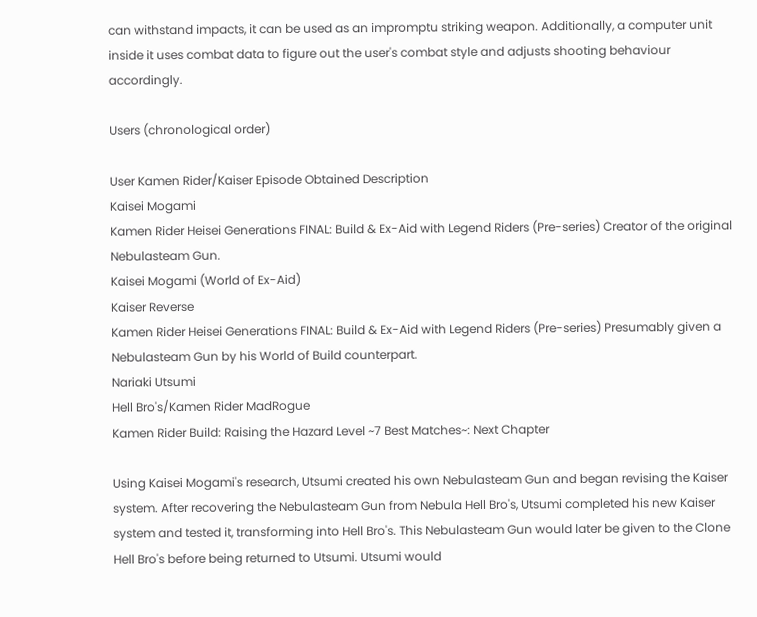can withstand impacts, it can be used as an impromptu striking weapon. Additionally, a computer unit inside it uses combat data to figure out the user's combat style and adjusts shooting behaviour accordingly.

Users (chronological order)

User Kamen Rider/Kaiser Episode Obtained Description
Kaisei Mogami
Kamen Rider Heisei Generations FINAL: Build & Ex-Aid with Legend Riders (Pre-series) Creator of the original Nebulasteam Gun.
Kaisei Mogami (World of Ex-Aid)
Kaiser Reverse
Kamen Rider Heisei Generations FINAL: Build & Ex-Aid with Legend Riders (Pre-series) Presumably given a Nebulasteam Gun by his World of Build counterpart.
Nariaki Utsumi
Hell Bro's/Kamen Rider MadRogue
Kamen Rider Build: Raising the Hazard Level ~7 Best Matches~: Next Chapter

Using Kaisei Mogami's research, Utsumi created his own Nebulasteam Gun and began revising the Kaiser system. After recovering the Nebulasteam Gun from Nebula Hell Bro's, Utsumi completed his new Kaiser system and tested it, transforming into Hell Bro's. This Nebulasteam Gun would later be given to the Clone Hell Bro's before being returned to Utsumi. Utsumi would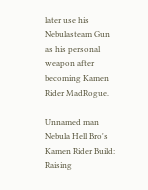later use his Nebulasteam Gun as his personal weapon after becoming Kamen Rider MadRogue.

Unnamed man
Nebula Hell Bro's
Kamen Rider Build: Raising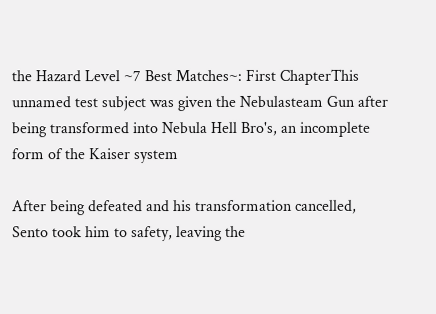the Hazard Level ~7 Best Matches~: First ChapterThis unnamed test subject was given the Nebulasteam Gun after being transformed into Nebula Hell Bro's, an incomplete form of the Kaiser system

After being defeated and his transformation cancelled, Sento took him to safety, leaving the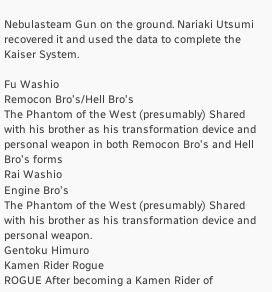Nebulasteam Gun on the ground. Nariaki Utsumi recovered it and used the data to complete the Kaiser System.

Fu Washio
Remocon Bro's/Hell Bro's
The Phantom of the West (presumably) Shared with his brother as his transformation device and personal weapon in both Remocon Bro's and Hell Bro's forms
Rai Washio
Engine Bro's
The Phantom of the West (presumably) Shared with his brother as his transformation device and personal weapon.
Gentoku Himuro
Kamen Rider Rogue
ROGUE After becoming a Kamen Rider of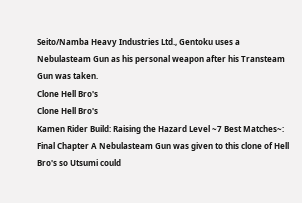Seito/Namba Heavy Industries Ltd., Gentoku uses a Nebulasteam Gun as his personal weapon after his Transteam Gun was taken.
Clone Hell Bro's
Clone Hell Bro's
Kamen Rider Build: Raising the Hazard Level ~7 Best Matches~: Final Chapter A Nebulasteam Gun was given to this clone of Hell Bro's so Utsumi could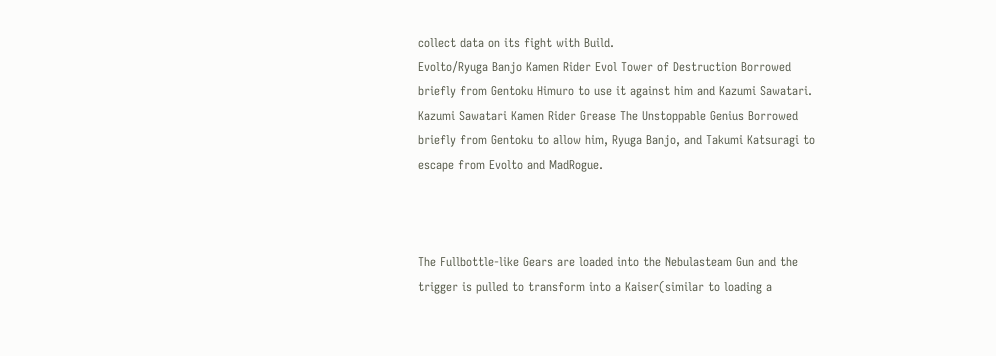collect data on its fight with Build.
Evolto/Ryuga Banjo Kamen Rider Evol Tower of Destruction Borrowed briefly from Gentoku Himuro to use it against him and Kazumi Sawatari.
Kazumi Sawatari Kamen Rider Grease The Unstoppable Genius Borrowed briefly from Gentoku to allow him, Ryuga Banjo, and Takumi Katsuragi to escape from Evolto and MadRogue.



The Fullbottle-like Gears are loaded into the Nebulasteam Gun and the trigger is pulled to transform into a Kaiser(similar to loading a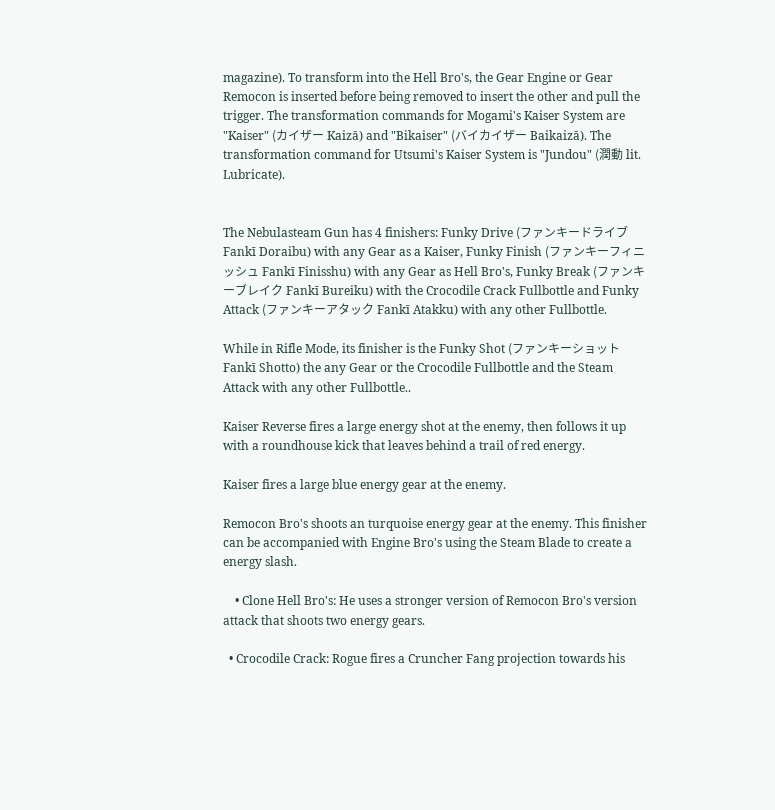magazine). To transform into the Hell Bro's, the Gear Engine or Gear Remocon is inserted before being removed to insert the other and pull the trigger. The transformation commands for Mogami's Kaiser System are "Kaiser" (カイザー Kaizā) and "Bikaiser" (バイカイザー Baikaizā). The transformation command for Utsumi's Kaiser System is "Jundou" (潤動 lit. Lubricate).


The Nebulasteam Gun has 4 finishers: Funky Drive (ファンキードライブ Fankī Doraibu) with any Gear as a Kaiser, Funky Finish (ファンキーフィニッシュ Fankī Finisshu) with any Gear as Hell Bro's, Funky Break (ファンキーブレイク Fankī Bureiku) with the Crocodile Crack Fullbottle and Funky Attack (ファンキーアタック Fankī Atakku) with any other Fullbottle.

While in Rifle Mode, its finisher is the Funky Shot (ファンキーショット Fankī Shotto) the any Gear or the Crocodile Fullbottle and the Steam Attack with any other Fullbottle..

Kaiser Reverse fires a large energy shot at the enemy, then follows it up with a roundhouse kick that leaves behind a trail of red energy.

Kaiser fires a large blue energy gear at the enemy.

Remocon Bro's shoots an turquoise energy gear at the enemy. This finisher can be accompanied with Engine Bro's using the Steam Blade to create a energy slash.

    • Clone Hell Bro's: He uses a stronger version of Remocon Bro's version attack that shoots two energy gears.

  • Crocodile Crack: Rogue fires a Cruncher Fang projection towards his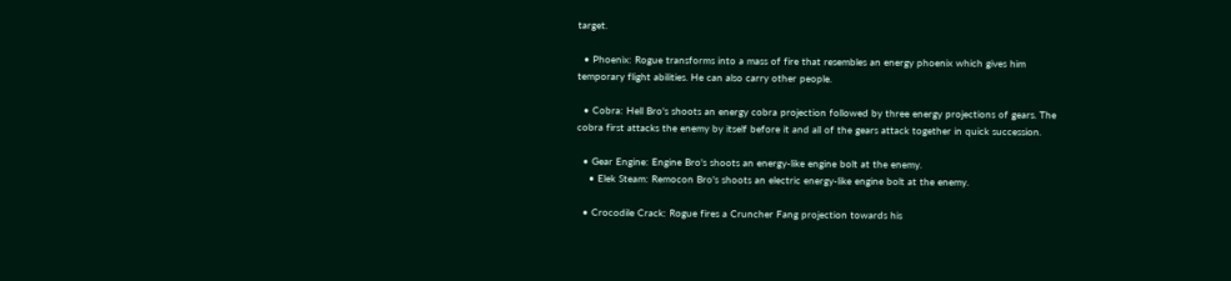target.

  • Phoenix: Rogue transforms into a mass of fire that resembles an energy phoenix which gives him temporary flight abilities. He can also carry other people.

  • Cobra: Hell Bro's shoots an energy cobra projection followed by three energy projections of gears. The cobra first attacks the enemy by itself before it and all of the gears attack together in quick succession.

  • Gear Engine: Engine Bro's shoots an energy-like engine bolt at the enemy.
    • Elek Steam: Remocon Bro's shoots an electric energy-like engine bolt at the enemy.

  • Crocodile Crack: Rogue fires a Cruncher Fang projection towards his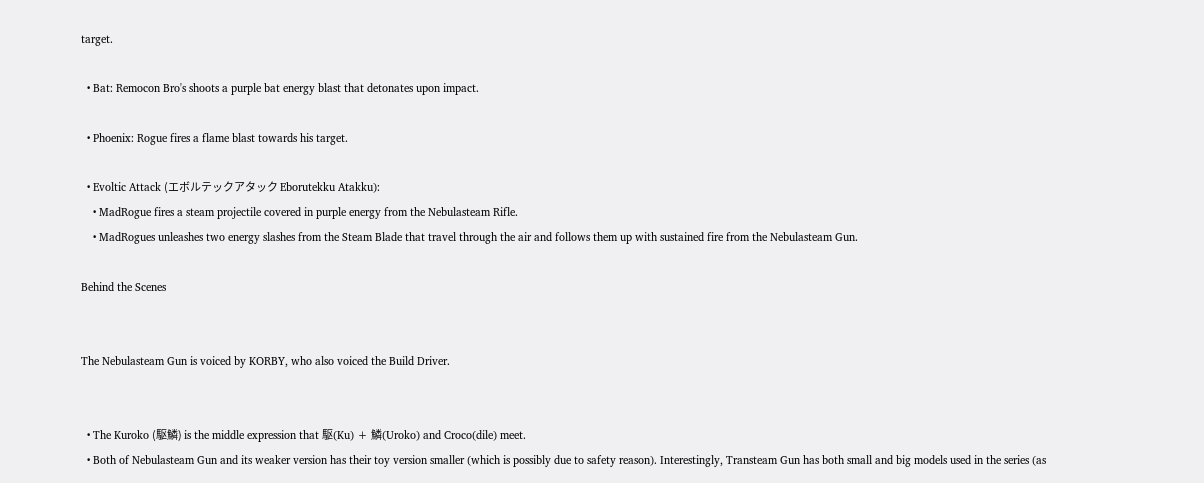target.

  • Bat: Remocon Bro's shoots a purple bat energy blast that detonates upon impact.

  • Phoenix: Rogue fires a flame blast towards his target.

  • Evoltic Attack (エボルテックアタック Eborutekku Atakku):
    • MadRogue fires a steam projectile covered in purple energy from the Nebulasteam Rifle.
    • MadRogues unleashes two energy slashes from the Steam Blade that travel through the air and follows them up with sustained fire from the Nebulasteam Gun.

Behind the Scenes


The Nebulasteam Gun is voiced by KORBY, who also voiced the Build Driver.


  • The Kuroko (駆鱗) is the middle expression that 駆(Ku) + 鱗(Uroko) and Croco(dile) meet.
  • Both of Nebulasteam Gun and its weaker version has their toy version smaller (which is possibly due to safety reason). Interestingly, Transteam Gun has both small and big models used in the series (as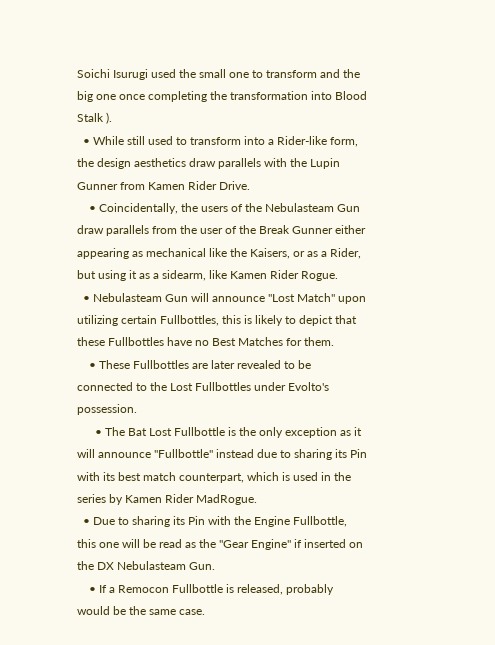Soichi Isurugi used the small one to transform and the big one once completing the transformation into Blood Stalk ).
  • While still used to transform into a Rider-like form, the design aesthetics draw parallels with the Lupin Gunner from Kamen Rider Drive.
    • Coincidentally, the users of the Nebulasteam Gun draw parallels from the user of the Break Gunner either appearing as mechanical like the Kaisers, or as a Rider, but using it as a sidearm, like Kamen Rider Rogue.
  • Nebulasteam Gun will announce "Lost Match" upon utilizing certain Fullbottles, this is likely to depict that these Fullbottles have no Best Matches for them.
    • These Fullbottles are later revealed to be connected to the Lost Fullbottles under Evolto's possession.
      • The Bat Lost Fullbottle is the only exception as it will announce "Fullbottle" instead due to sharing its Pin with its best match counterpart, which is used in the series by Kamen Rider MadRogue.
  • Due to sharing its Pin with the Engine Fullbottle, this one will be read as the "Gear Engine" if inserted on the DX Nebulasteam Gun.
    • If a Remocon Fullbottle is released, probably would be the same case.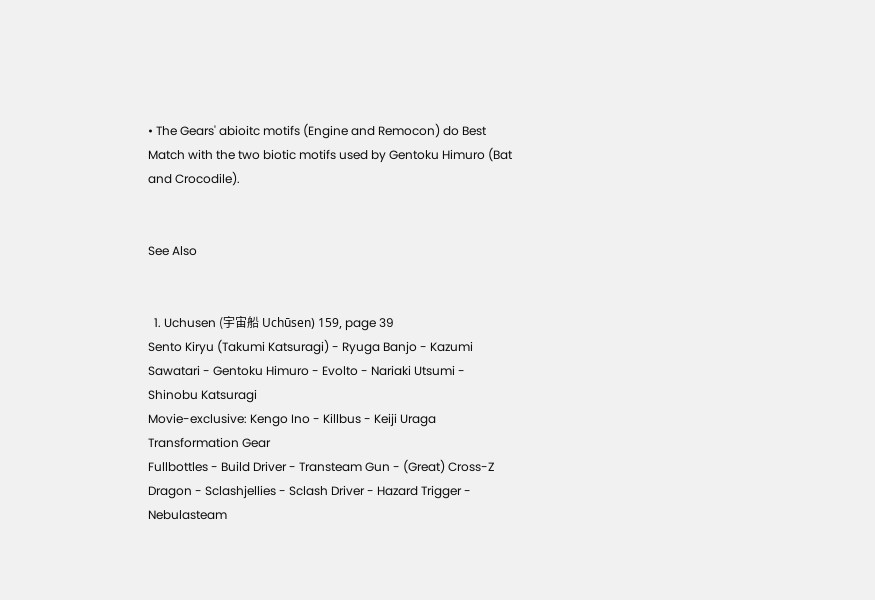• The Gears' abioitc motifs (Engine and Remocon) do Best Match with the two biotic motifs used by Gentoku Himuro (Bat and Crocodile).


See Also


  1. Uchusen (宇宙船 Uchūsen) 159, page 39
Sento Kiryu (Takumi Katsuragi) - Ryuga Banjo - Kazumi Sawatari - Gentoku Himuro - Evolto - Nariaki Utsumi - Shinobu Katsuragi
Movie-exclusive: Kengo Ino - Killbus - Keiji Uraga
Transformation Gear
Fullbottles - Build Driver - Transteam Gun - (Great) Cross-Z Dragon - Sclashjellies - Sclash Driver - Hazard Trigger - Nebulasteam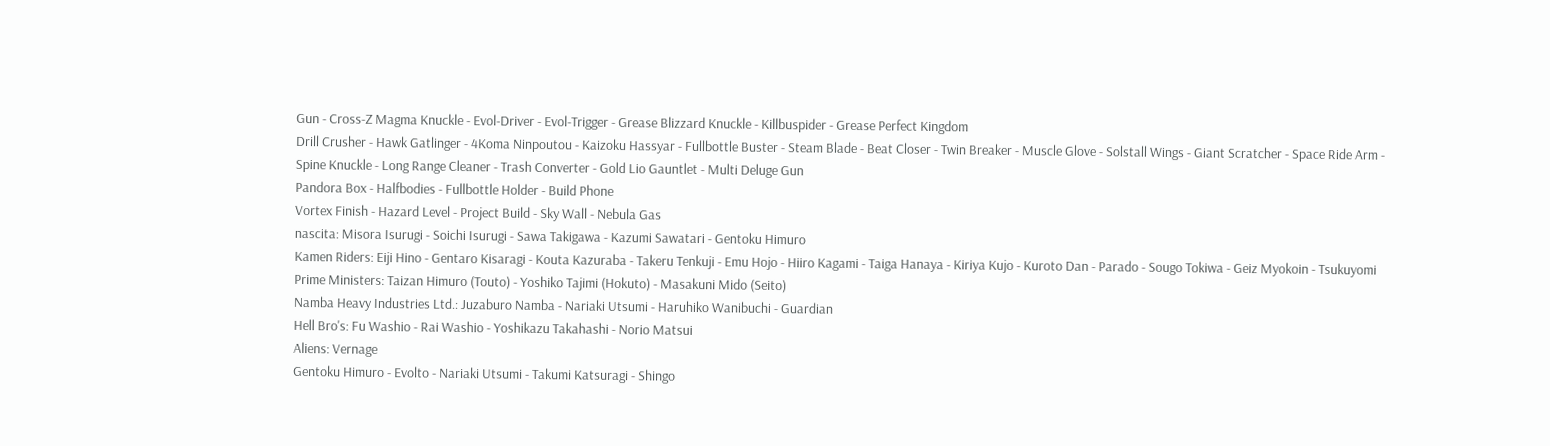Gun - Cross-Z Magma Knuckle - Evol-Driver - Evol-Trigger - Grease Blizzard Knuckle - Killbuspider - Grease Perfect Kingdom
Drill Crusher - Hawk Gatlinger - 4Koma Ninpoutou - Kaizoku Hassyar - Fullbottle Buster - Steam Blade - Beat Closer - Twin Breaker - Muscle Glove - Solstall Wings - Giant Scratcher - Space Ride Arm - Spine Knuckle - Long Range Cleaner - Trash Converter - Gold Lio Gauntlet - Multi Deluge Gun
Pandora Box - Halfbodies - Fullbottle Holder - Build Phone
Vortex Finish - Hazard Level - Project Build - Sky Wall - Nebula Gas
nascita: Misora Isurugi - Soichi Isurugi - Sawa Takigawa - Kazumi Sawatari - Gentoku Himuro
Kamen Riders: Eiji Hino - Gentaro Kisaragi - Kouta Kazuraba - Takeru Tenkuji - Emu Hojo - Hiiro Kagami - Taiga Hanaya - Kiriya Kujo - Kuroto Dan - Parado - Sougo Tokiwa - Geiz Myokoin - Tsukuyomi
Prime Ministers: Taizan Himuro (Touto) - Yoshiko Tajimi (Hokuto) - Masakuni Mido (Seito)
Namba Heavy Industries Ltd.: Juzaburo Namba - Nariaki Utsumi - Haruhiko Wanibuchi - Guardian
Hell Bro's: Fu Washio - Rai Washio - Yoshikazu Takahashi - Norio Matsui
Aliens: Vernage
Gentoku Himuro - Evolto - Nariaki Utsumi - Takumi Katsuragi - Shingo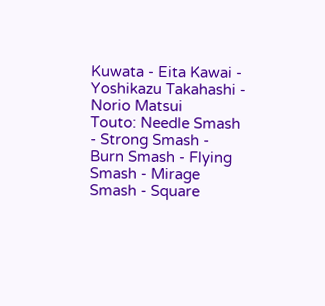Kuwata - Eita Kawai - Yoshikazu Takahashi - Norio Matsui
Touto: Needle Smash - Strong Smash - Burn Smash - Flying Smash - Mirage Smash - Square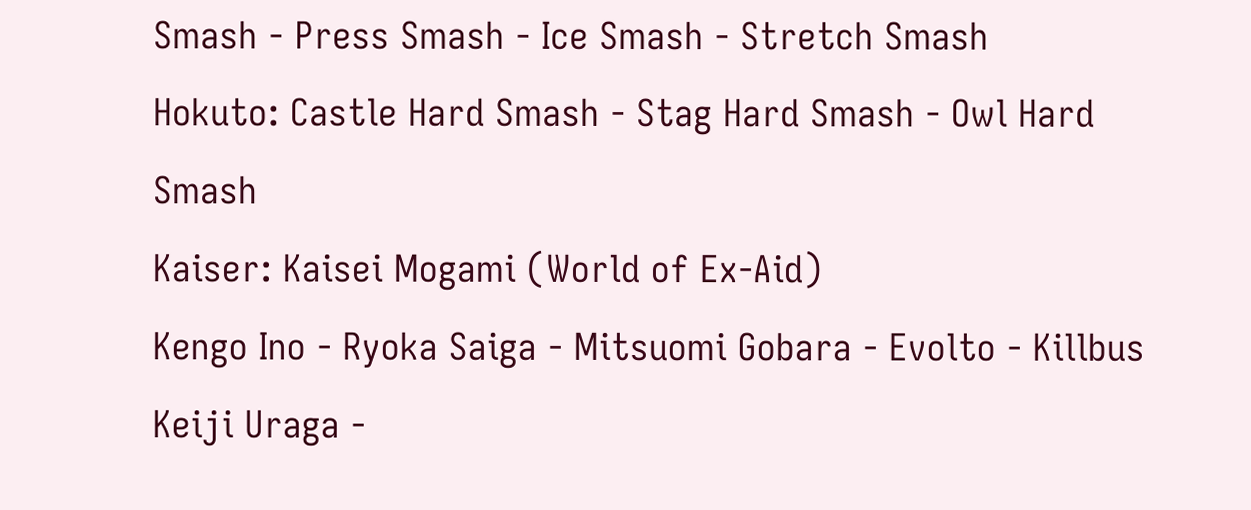Smash - Press Smash - Ice Smash - Stretch Smash
Hokuto: Castle Hard Smash - Stag Hard Smash - Owl Hard Smash
Kaiser: Kaisei Mogami (World of Ex-Aid)
Kengo Ino - Ryoka Saiga - Mitsuomi Gobara - Evolto - Killbus
Keiji Uraga -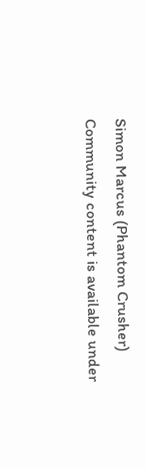Simon Marcus (Phantom Crusher)
Community content is available under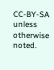CC-BY-SA unless otherwise noted.